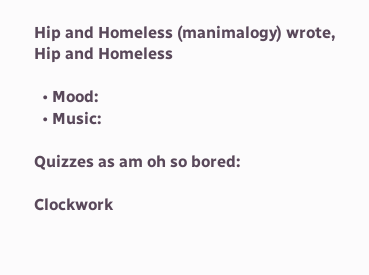Hip and Homeless (manimalogy) wrote,
Hip and Homeless

  • Mood:
  • Music:

Quizzes as am oh so bored:

Clockwork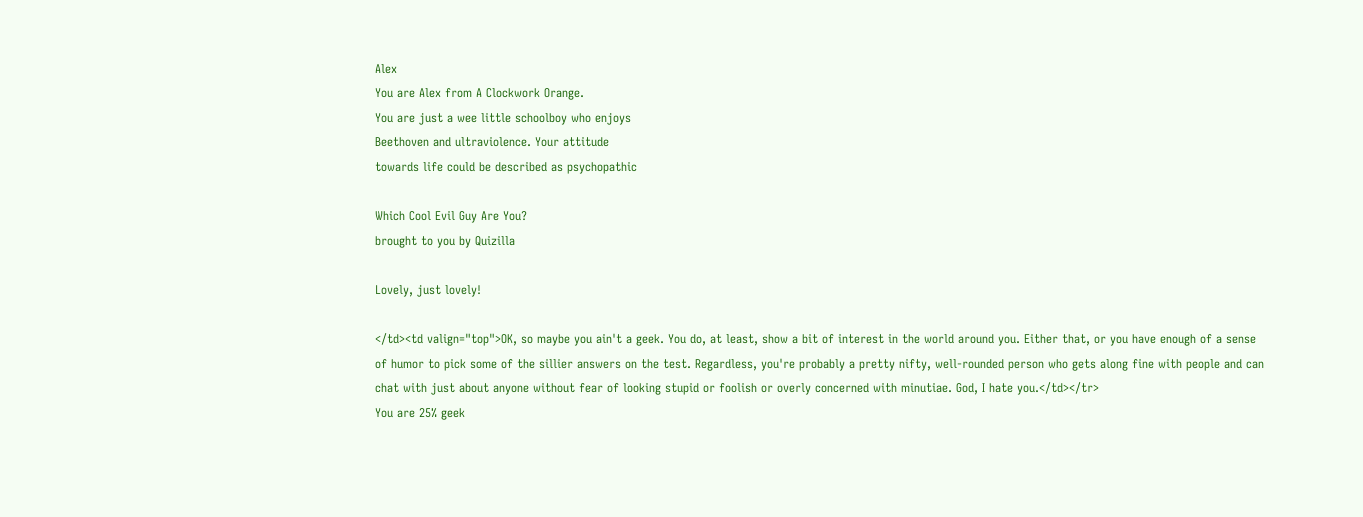Alex
You are Alex from A Clockwork Orange.
You are just a wee little schoolboy who enjoys
Beethoven and ultraviolence. Your attitude
towards life could be described as psychopathic

Which Cool Evil Guy Are You?
brought to you by Quizilla

Lovely, just lovely!

</td><td valign="top">OK, so maybe you ain't a geek. You do, at least, show a bit of interest in the world around you. Either that, or you have enough of a sense of humor to pick some of the sillier answers on the test. Regardless, you're probably a pretty nifty, well-rounded person who gets along fine with people and can chat with just about anyone without fear of looking stupid or foolish or overly concerned with minutiae. God, I hate you.</td></tr>
You are 25% geek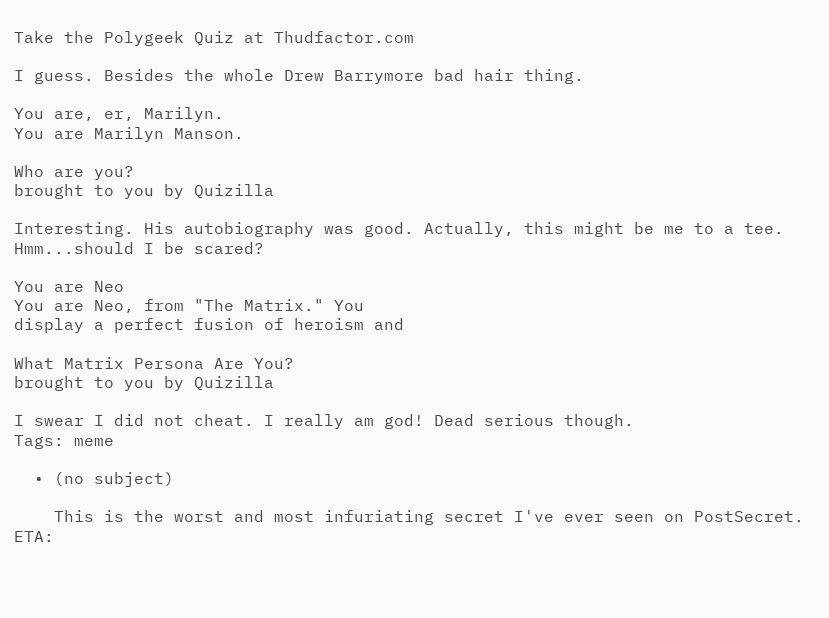Take the Polygeek Quiz at Thudfactor.com

I guess. Besides the whole Drew Barrymore bad hair thing.

You are, er, Marilyn.
You are Marilyn Manson.

Who are you?
brought to you by Quizilla

Interesting. His autobiography was good. Actually, this might be me to a tee. Hmm...should I be scared?

You are Neo
You are Neo, from "The Matrix." You
display a perfect fusion of heroism and

What Matrix Persona Are You?
brought to you by Quizilla

I swear I did not cheat. I really am god! Dead serious though.
Tags: meme

  • (no subject)

    This is the worst and most infuriating secret I've ever seen on PostSecret. ETA: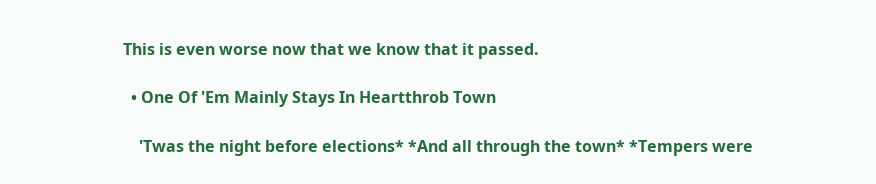This is even worse now that we know that it passed.

  • One Of 'Em Mainly Stays In Heartthrob Town

    'Twas the night before elections* *And all through the town* *Tempers were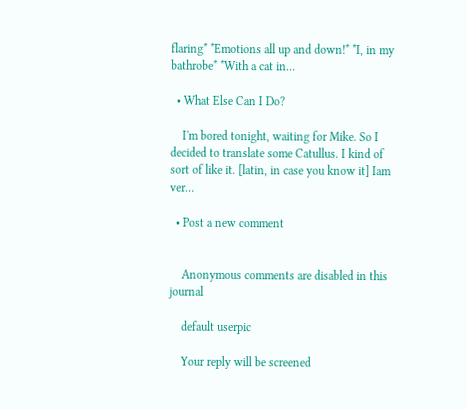flaring* *Emotions all up and down!* *I, in my bathrobe* *With a cat in…

  • What Else Can I Do?

    I'm bored tonight, waiting for Mike. So I decided to translate some Catullus. I kind of sort of like it. [latin, in case you know it] Iam ver…

  • Post a new comment


    Anonymous comments are disabled in this journal

    default userpic

    Your reply will be screened